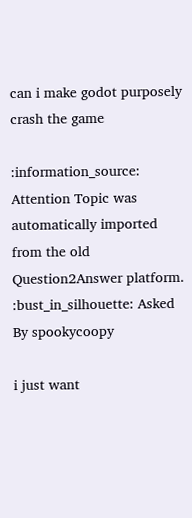can i make godot purposely crash the game

:information_source: Attention Topic was automatically imported from the old Question2Answer platform.
:bust_in_silhouette: Asked By spookycoopy

i just want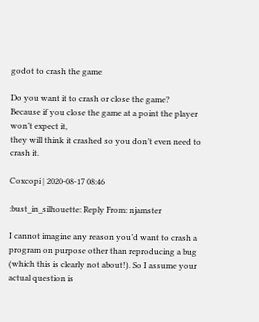godot to crash the game

Do you want it to crash or close the game?
Because if you close the game at a point the player won’t expect it,
they will think it crashed so you don’t even need to crash it.

Coxcopi | 2020-08-17 08:46

:bust_in_silhouette: Reply From: njamster

I cannot imagine any reason you’d want to crash a program on purpose other than reproducing a bug (which this is clearly not about!). So I assume your actual question is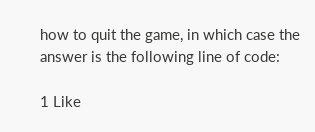how to quit the game, in which case the answer is the following line of code:

1 Like